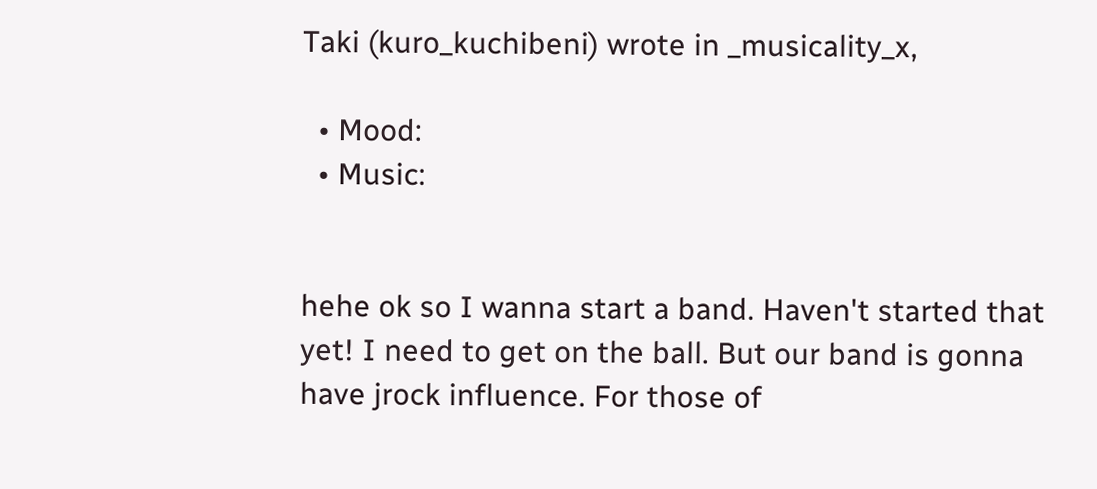Taki (kuro_kuchibeni) wrote in _musicality_x,

  • Mood:
  • Music:


hehe ok so I wanna start a band. Haven't started that yet! I need to get on the ball. But our band is gonna have jrock influence. For those of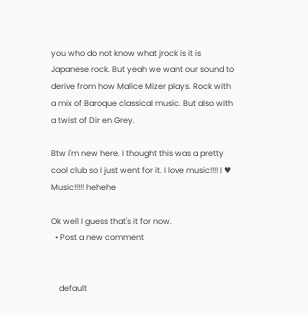you who do not know what jrock is it is Japanese rock. But yeah we want our sound to derive from how Malice Mizer plays. Rock with a mix of Baroque classical music. But also with a twist of Dir en Grey.

Btw I'm new here. I thought this was a pretty cool club so I just went for it. I love music!!!! I ♥ Music!!!!! hehehe

Ok well I guess that's it for now.
  • Post a new comment


    default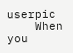userpic
    When you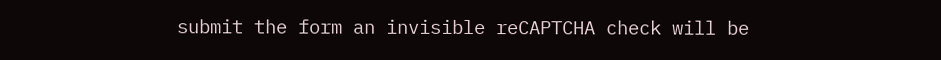submit the form an invisible reCAPTCHA check will be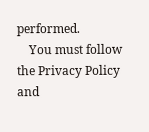performed.
    You must follow the Privacy Policy and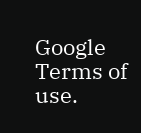Google Terms of use.